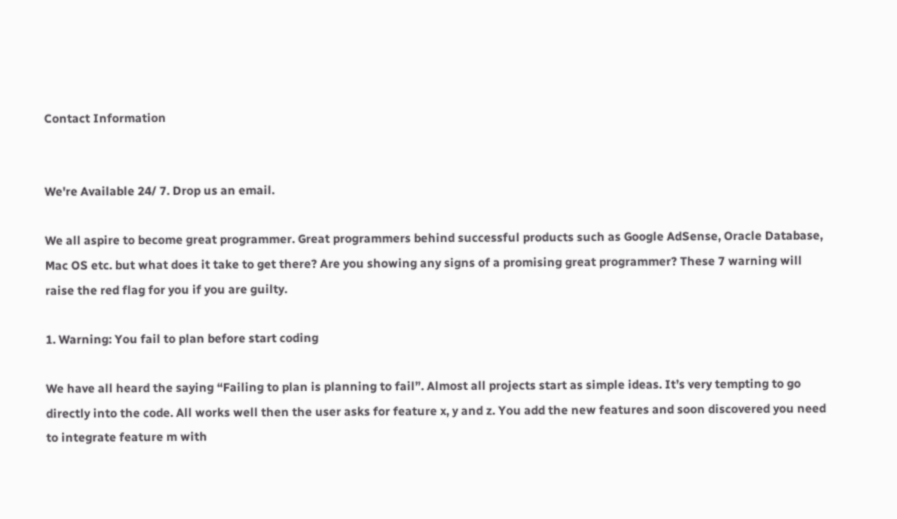Contact Information


We're Available 24/ 7. Drop us an email.

We all aspire to become great programmer. Great programmers behind successful products such as Google AdSense, Oracle Database, Mac OS etc. but what does it take to get there? Are you showing any signs of a promising great programmer? These 7 warning will raise the red flag for you if you are guilty.

1. Warning: You fail to plan before start coding

We have all heard the saying “Failing to plan is planning to fail”. Almost all projects start as simple ideas. It’s very tempting to go directly into the code. All works well then the user asks for feature x, y and z. You add the new features and soon discovered you need to integrate feature m with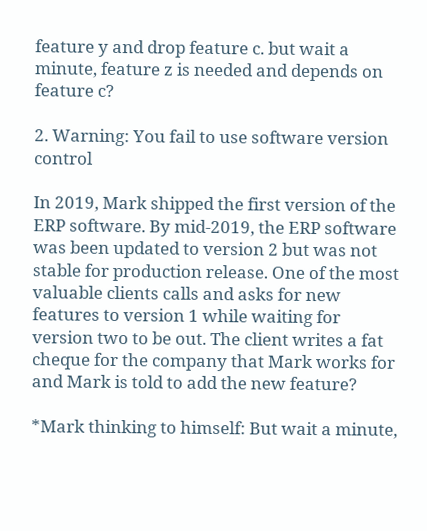feature y and drop feature c. but wait a minute, feature z is needed and depends on feature c?

2. Warning: You fail to use software version control

In 2019, Mark shipped the first version of the ERP software. By mid-2019, the ERP software was been updated to version 2 but was not stable for production release. One of the most valuable clients calls and asks for new features to version 1 while waiting for version two to be out. The client writes a fat cheque for the company that Mark works for and Mark is told to add the new feature?

*Mark thinking to himself: But wait a minute,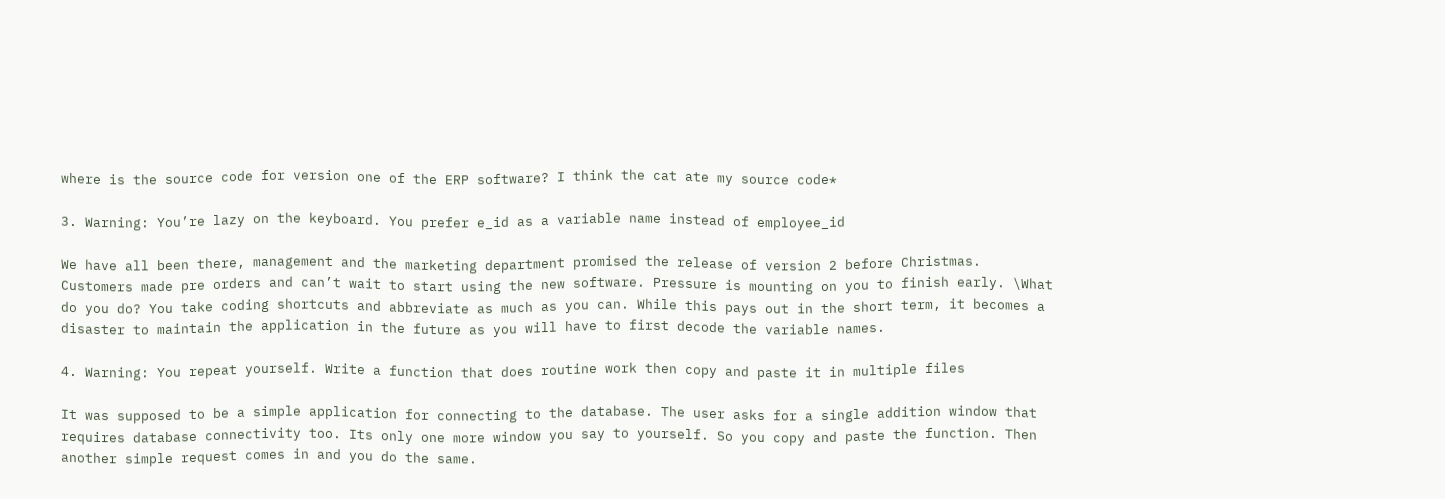where is the source code for version one of the ERP software? I think the cat ate my source code*

3. Warning: You’re lazy on the keyboard. You prefer e_id as a variable name instead of employee_id

We have all been there, management and the marketing department promised the release of version 2 before Christmas. Customers made pre orders and can’t wait to start using the new software. Pressure is mounting on you to finish early. \What do you do? You take coding shortcuts and abbreviate as much as you can. While this pays out in the short term, it becomes a disaster to maintain the application in the future as you will have to first decode the variable names.

4. Warning: You repeat yourself. Write a function that does routine work then copy and paste it in multiple files

It was supposed to be a simple application for connecting to the database. The user asks for a single addition window that requires database connectivity too. Its only one more window you say to yourself. So you copy and paste the function. Then another simple request comes in and you do the same.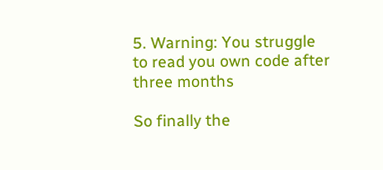5. Warning: You struggle to read you own code after three months

So finally the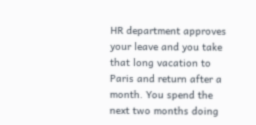HR department approves your leave and you take that long vacation to Paris and return after a month. You spend the next two months doing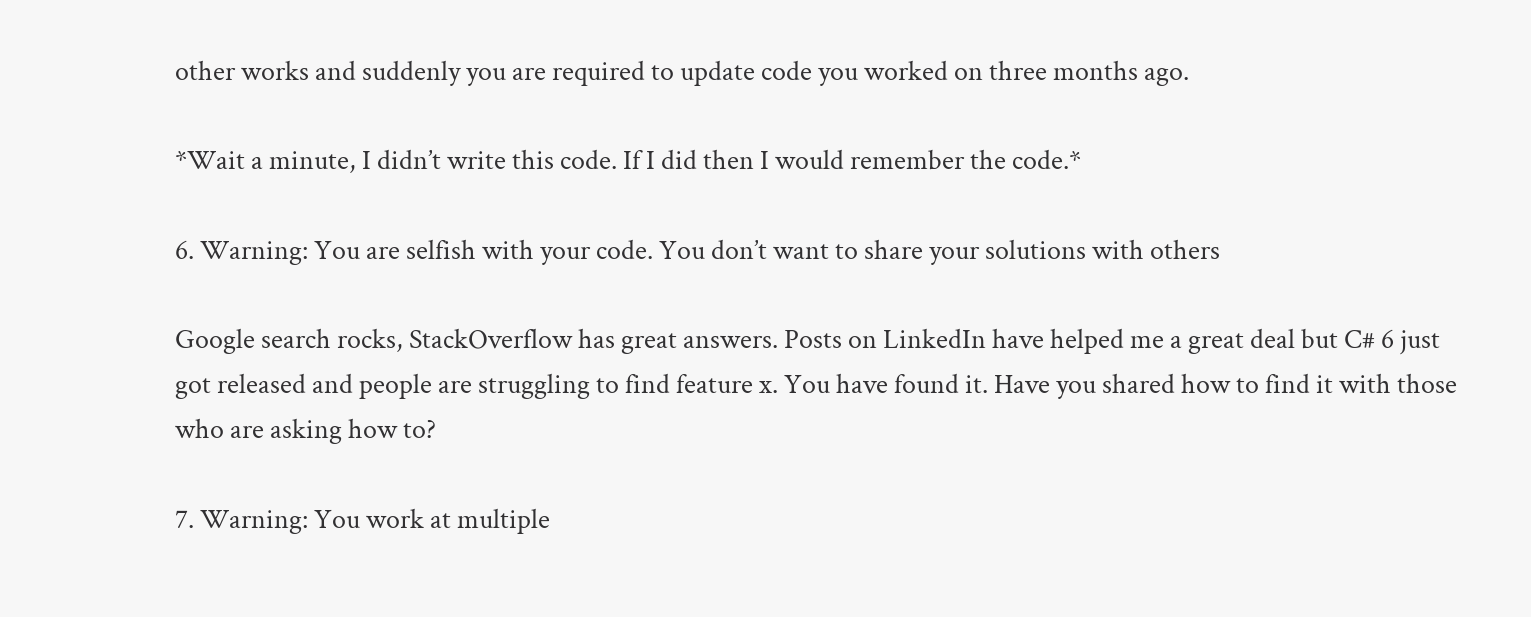other works and suddenly you are required to update code you worked on three months ago.

*Wait a minute, I didn’t write this code. If I did then I would remember the code.*

6. Warning: You are selfish with your code. You don’t want to share your solutions with others

Google search rocks, StackOverflow has great answers. Posts on LinkedIn have helped me a great deal but C# 6 just got released and people are struggling to find feature x. You have found it. Have you shared how to find it with those who are asking how to?

7. Warning: You work at multiple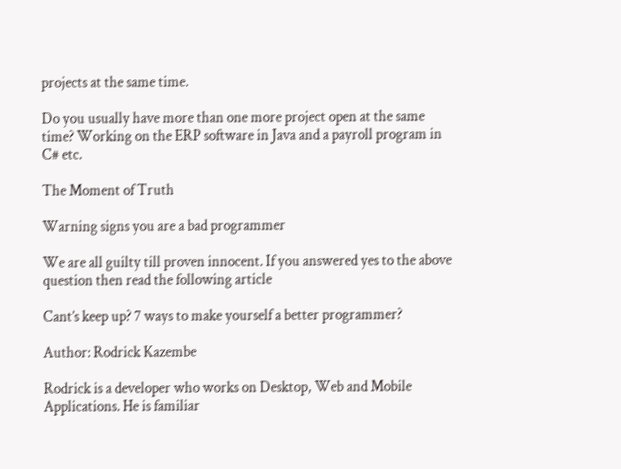projects at the same time.

Do you usually have more than one more project open at the same time? Working on the ERP software in Java and a payroll program in C# etc.

The Moment of Truth

Warning signs you are a bad programmer

We are all guilty till proven innocent. If you answered yes to the above question then read the following article

Cant’s keep up? 7 ways to make yourself a better programmer?

Author: Rodrick Kazembe

Rodrick is a developer who works on Desktop, Web and Mobile Applications. He is familiar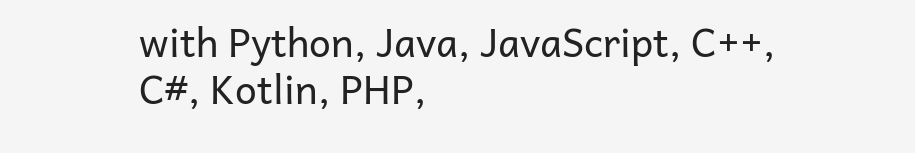with Python, Java, JavaScript, C++, C#, Kotlin, PHP,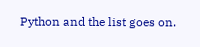Python and the list goes on.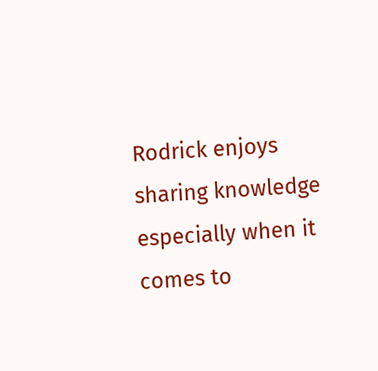Rodrick enjoys sharing knowledge especially when it comes to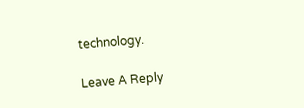technology.

Leave A Reply